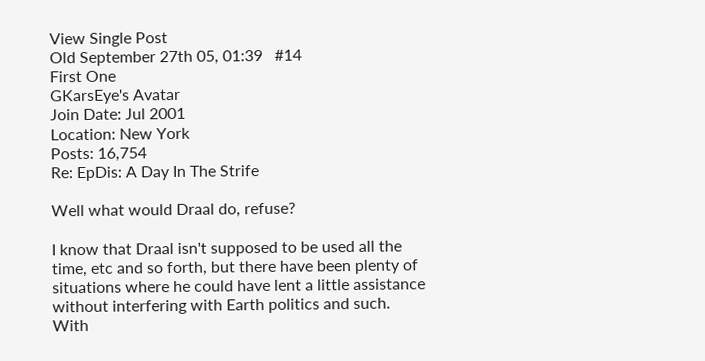View Single Post
Old September 27th 05, 01:39   #14
First One
GKarsEye's Avatar
Join Date: Jul 2001
Location: New York
Posts: 16,754
Re: EpDis: A Day In The Strife

Well what would Draal do, refuse?

I know that Draal isn't supposed to be used all the time, etc and so forth, but there have been plenty of situations where he could have lent a little assistance without interfering with Earth politics and such. With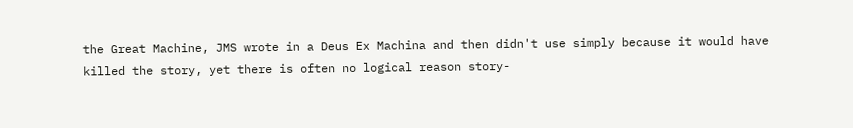the Great Machine, JMS wrote in a Deus Ex Machina and then didn't use simply because it would have killed the story, yet there is often no logical reason story-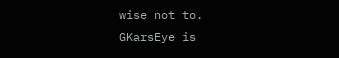wise not to.
GKarsEye is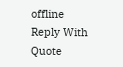offline   Reply With Quote